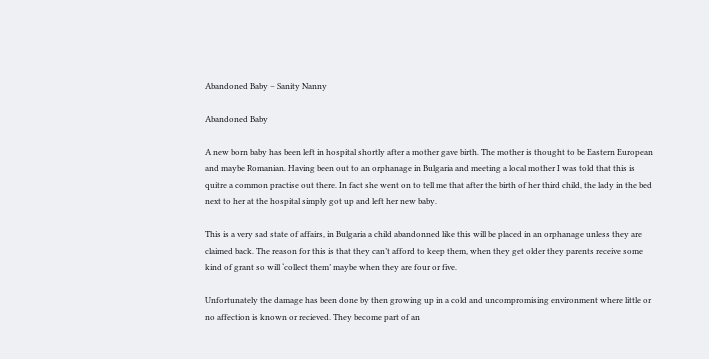Abandoned Baby – Sanity Nanny

Abandoned Baby

A new born baby has been left in hospital shortly after a mother gave birth. The mother is thought to be Eastern European and maybe Romanian. Having been out to an orphanage in Bulgaria and meeting a local mother I was told that this is quitre a common practise out there. In fact she went on to tell me that after the birth of her third child, the lady in the bed next to her at the hospital simply got up and left her new baby.

This is a very sad state of affairs, in Bulgaria a child abandonned like this will be placed in an orphanage unless they are claimed back. The reason for this is that they can’t afford to keep them, when they get older they parents receive some kind of grant so will ‘collect them’ maybe when they are four or five.

Unfortunately the damage has been done by then growing up in a cold and uncompromising environment where little or no affection is known or recieved. They become part of an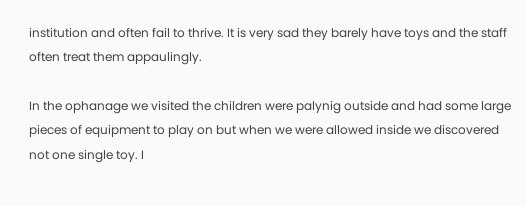institution and often fail to thrive. It is very sad they barely have toys and the staff often treat them appaulingly.

In the ophanage we visited the children were palynig outside and had some large pieces of equipment to play on but when we were allowed inside we discovered not one single toy. I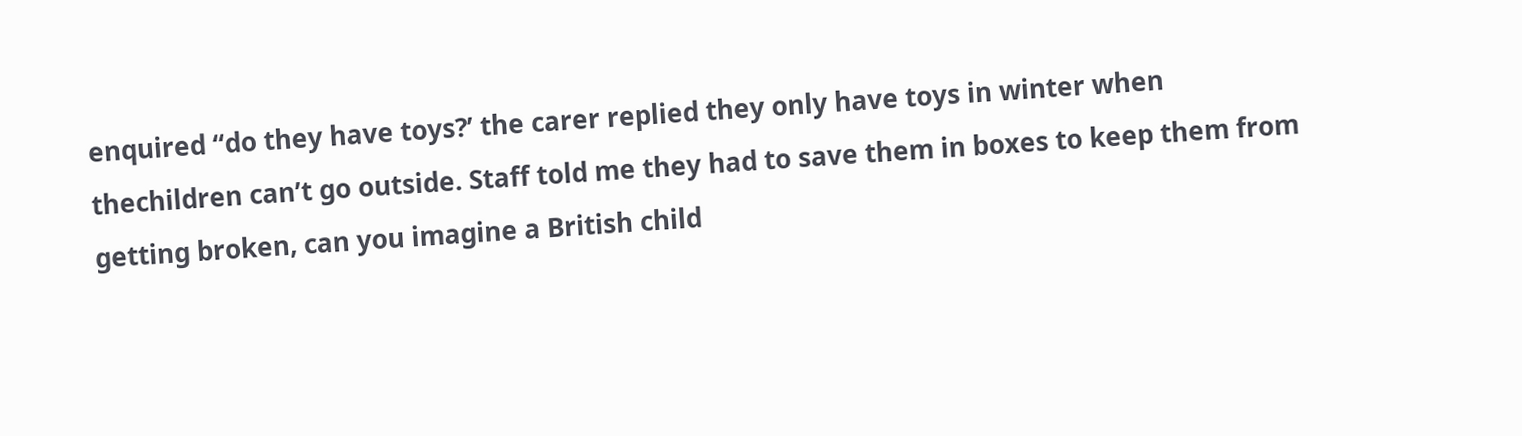enquired “do they have toys?’ the carer replied they only have toys in winter when thechildren can’t go outside. Staff told me they had to save them in boxes to keep them from getting broken, can you imagine a British child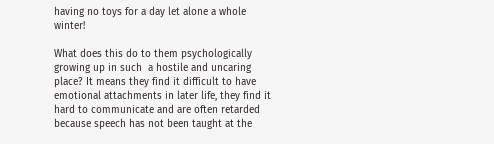having no toys for a day let alone a whole winter!

What does this do to them psychologically growing up in such  a hostile and uncaring place? It means they find it difficult to have emotional attachments in later life, they find it hard to communicate and are often retarded because speech has not been taught at the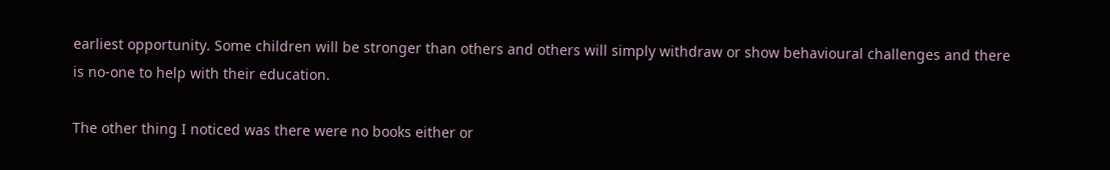earliest opportunity. Some children will be stronger than others and others will simply withdraw or show behavioural challenges and there is no-one to help with their education.

The other thing I noticed was there were no books either or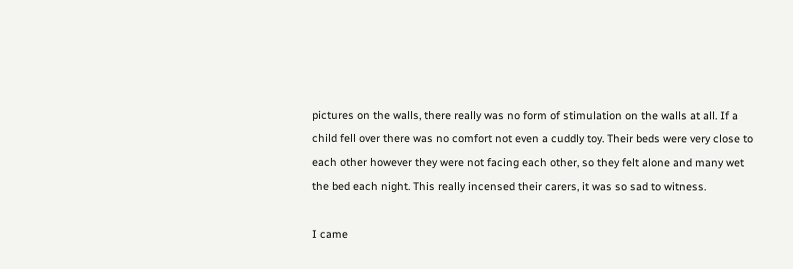pictures on the walls, there really was no form of stimulation on the walls at all. If a child fell over there was no comfort not even a cuddly toy. Their beds were very close to each other however they were not facing each other, so they felt alone and many wet the bed each night. This really incensed their carers, it was so sad to witness.

I came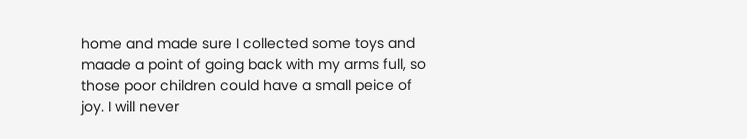home and made sure I collected some toys and maade a point of going back with my arms full, so those poor children could have a small peice of joy. I will never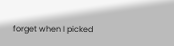forget when I picked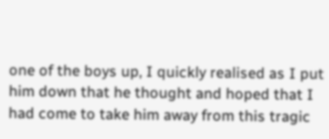one of the boys up, I quickly realised as I put him down that he thought and hoped that I had come to take him away from this tragic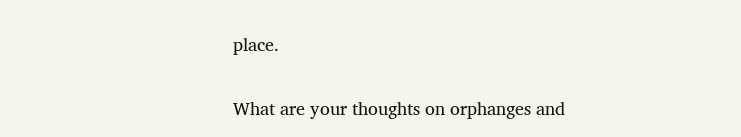place.

What are your thoughts on orphanges and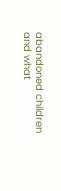abandoned children and what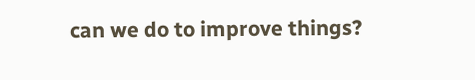can we do to improve things?